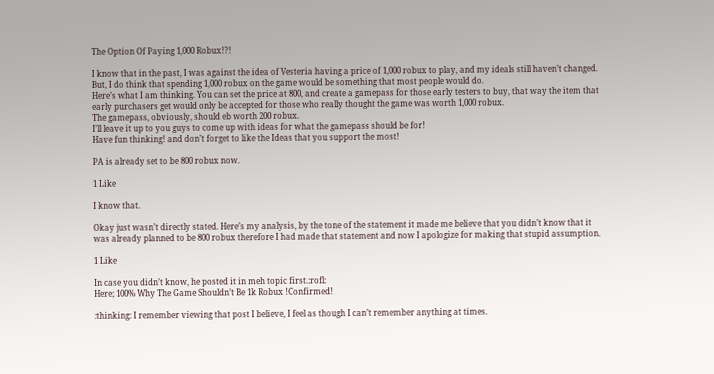The Option Of Paying 1,000 Robux!?!

I know that in the past, I was against the idea of Vesteria having a price of 1,000 robux to play, and my ideals still haven’t changed.
But, I do think that spending 1,000 robux on the game would be something that most people would do.
Here’s what I am thinking. You can set the price at 800, and create a gamepass for those early testers to buy, that way the item that early purchasers get would only be accepted for those who really thought the game was worth 1,000 robux.
The gamepass, obviously, should eb worth 200 robux.
I’ll leave it up to you guys to come up with ideas for what the gamepass should be for!
Have fun thinking! and don’t forget to like the Ideas that you support the most!

PA is already set to be 800 robux now.

1 Like

I know that.

Okay just wasn’t directly stated. Here’s my analysis, by the tone of the statement it made me believe that you didn’t know that it was already planned to be 800 robux therefore I had made that statement and now I apologize for making that stupid assumption.

1 Like

In case you didn’t know, he posted it in meh topic first.:rofl:
Here; 100% Why The Game Shouldn’t Be 1k Robux !Confirmed!

:thinking: I remember viewing that post I believe, I feel as though I can’t remember anything at times.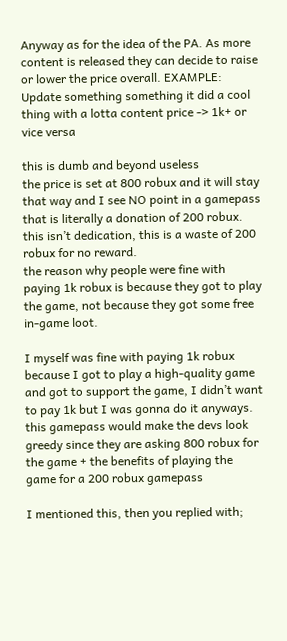Anyway as for the idea of the PA. As more content is released they can decide to raise or lower the price overall. EXAMPLE: Update something something it did a cool thing with a lotta content price -> 1k+ or vice versa

this is dumb and beyond useless
the price is set at 800 robux and it will stay that way and I see NO point in a gamepass that is literally a donation of 200 robux.
this isn’t dedication, this is a waste of 200 robux for no reward.
the reason why people were fine with paying 1k robux is because they got to play the game, not because they got some free in-game loot.

I myself was fine with paying 1k robux because I got to play a high-quality game and got to support the game, I didn’t want to pay 1k but I was gonna do it anyways.
this gamepass would make the devs look greedy since they are asking 800 robux for the game + the benefits of playing the game for a 200 robux gamepass

I mentioned this, then you replied with;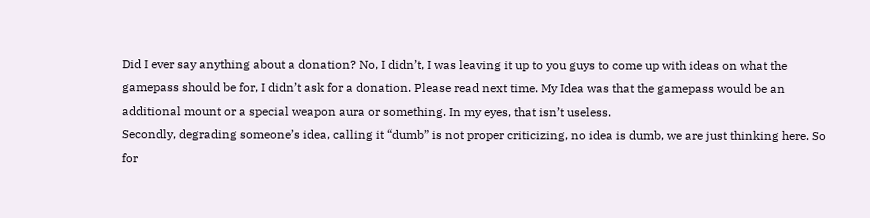Did I ever say anything about a donation? No, I didn’t, I was leaving it up to you guys to come up with ideas on what the gamepass should be for, I didn’t ask for a donation. Please read next time. My Idea was that the gamepass would be an additional mount or a special weapon aura or something. In my eyes, that isn’t useless.
Secondly, degrading someone’s idea, calling it “dumb” is not proper criticizing, no idea is dumb, we are just thinking here. So for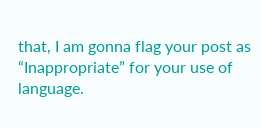that, I am gonna flag your post as “Inappropriate” for your use of language.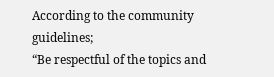According to the community guidelines;
“Be respectful of the topics and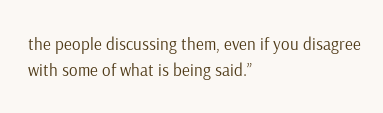the people discussing them, even if you disagree with some of what is being said.”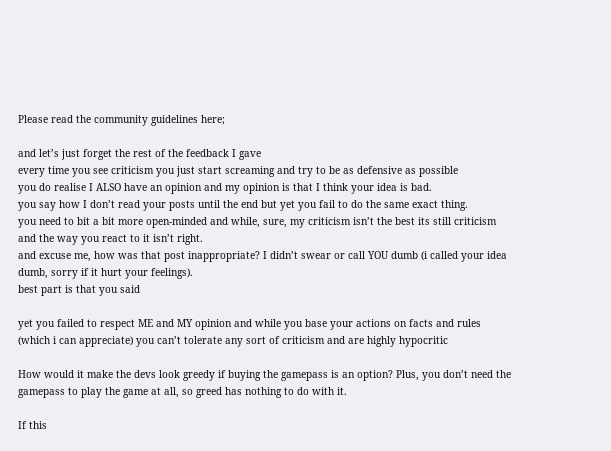Please read the community guidelines here;

and let’s just forget the rest of the feedback I gave
every time you see criticism you just start screaming and try to be as defensive as possible
you do realise I ALSO have an opinion and my opinion is that I think your idea is bad.
you say how I don’t read your posts until the end but yet you fail to do the same exact thing.
you need to bit a bit more open-minded and while, sure, my criticism isn’t the best its still criticism and the way you react to it isn’t right.
and excuse me, how was that post inappropriate? I didn’t swear or call YOU dumb (i called your idea dumb, sorry if it hurt your feelings).
best part is that you said

yet you failed to respect ME and MY opinion and while you base your actions on facts and rules (which i can appreciate) you can’t tolerate any sort of criticism and are highly hypocritic

How would it make the devs look greedy if buying the gamepass is an option? Plus, you don’t need the gamepass to play the game at all, so greed has nothing to do with it.

If this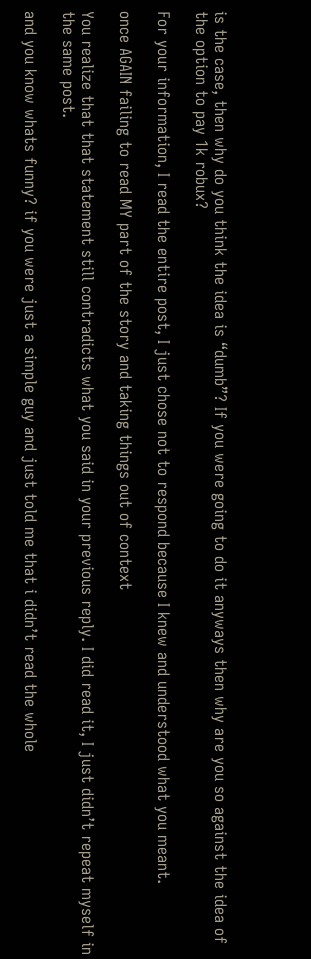is the case, then why do you think the idea is “dumb”? If you were going to do it anyways then why are you so against the idea of the option to pay 1k robux?

For your information, I read the entire post, I just chose not to respond because I knew and understood what you meant.

once AGAIN failing to read MY part of the story and taking things out of context

You realize that that statement still contradicts what you said in your previous reply. I did read it, I just didn’t repeat myself in the same post.

and you know whats funny? if you were just a simple guy and just told me that i didn’t read the whole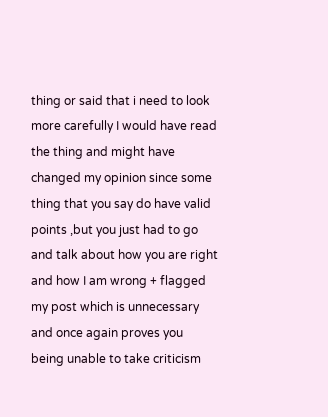thing or said that i need to look more carefully I would have read the thing and might have changed my opinion since some thing that you say do have valid points ,but you just had to go and talk about how you are right and how I am wrong + flagged my post which is unnecessary and once again proves you being unable to take criticism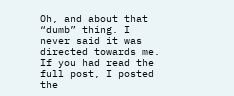Oh, and about that “dumb” thing. I never said it was directed towards me. If you had read the full post, I posted the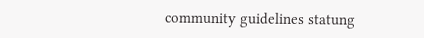community guidelines statung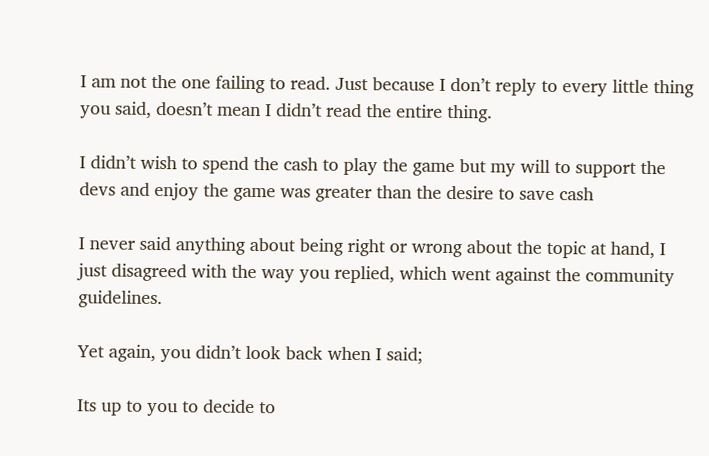I am not the one failing to read. Just because I don’t reply to every little thing you said, doesn’t mean I didn’t read the entire thing.

I didn’t wish to spend the cash to play the game but my will to support the devs and enjoy the game was greater than the desire to save cash

I never said anything about being right or wrong about the topic at hand, I just disagreed with the way you replied, which went against the community guidelines.

Yet again, you didn’t look back when I said;

Its up to you to decide to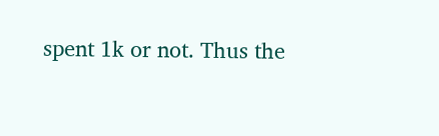spent 1k or not. Thus the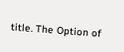title. The Option of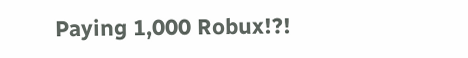Paying 1,000 Robux!?!